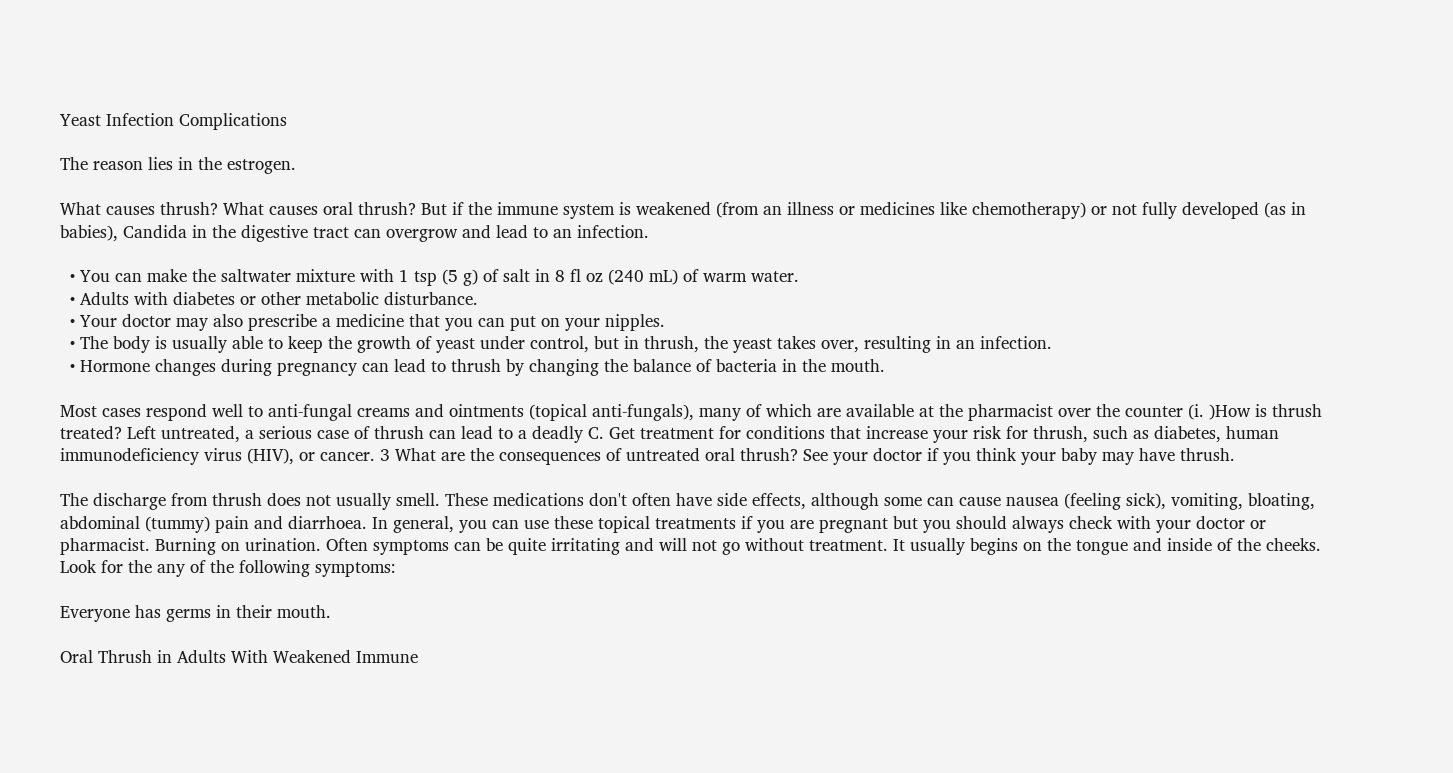Yeast Infection Complications

The reason lies in the estrogen.

What causes thrush? What causes oral thrush? But if the immune system is weakened (from an illness or medicines like chemotherapy) or not fully developed (as in babies), Candida in the digestive tract can overgrow and lead to an infection.

  • You can make the saltwater mixture with 1 tsp (5 g) of salt in 8 fl oz (240 mL) of warm water.
  • Adults with diabetes or other metabolic disturbance.
  • Your doctor may also prescribe a medicine that you can put on your nipples.
  • The body is usually able to keep the growth of yeast under control, but in thrush, the yeast takes over, resulting in an infection.
  • Hormone changes during pregnancy can lead to thrush by changing the balance of bacteria in the mouth.

Most cases respond well to anti-fungal creams and ointments (topical anti-fungals), many of which are available at the pharmacist over the counter (i. )How is thrush treated? Left untreated, a serious case of thrush can lead to a deadly C. Get treatment for conditions that increase your risk for thrush, such as diabetes, human immunodeficiency virus (HIV), or cancer. 3 What are the consequences of untreated oral thrush? See your doctor if you think your baby may have thrush.

The discharge from thrush does not usually smell. These medications don't often have side effects, although some can cause nausea (feeling sick), vomiting, bloating, abdominal (tummy) pain and diarrhoea. In general, you can use these topical treatments if you are pregnant but you should always check with your doctor or pharmacist. Burning on urination. Often symptoms can be quite irritating and will not go without treatment. It usually begins on the tongue and inside of the cheeks. Look for the any of the following symptoms:

Everyone has germs in their mouth.

Oral Thrush in Adults With Weakened Immune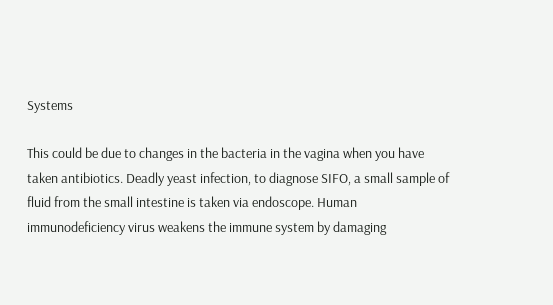Systems

This could be due to changes in the bacteria in the vagina when you have taken antibiotics. Deadly yeast infection, to diagnose SIFO, a small sample of fluid from the small intestine is taken via endoscope. Human immunodeficiency virus weakens the immune system by damaging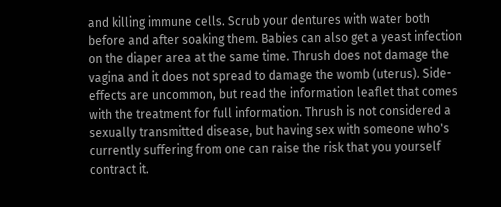and killing immune cells. Scrub your dentures with water both before and after soaking them. Babies can also get a yeast infection on the diaper area at the same time. Thrush does not damage the vagina and it does not spread to damage the womb (uterus). Side-effects are uncommon, but read the information leaflet that comes with the treatment for full information. Thrush is not considered a sexually transmitted disease, but having sex with someone who's currently suffering from one can raise the risk that you yourself contract it.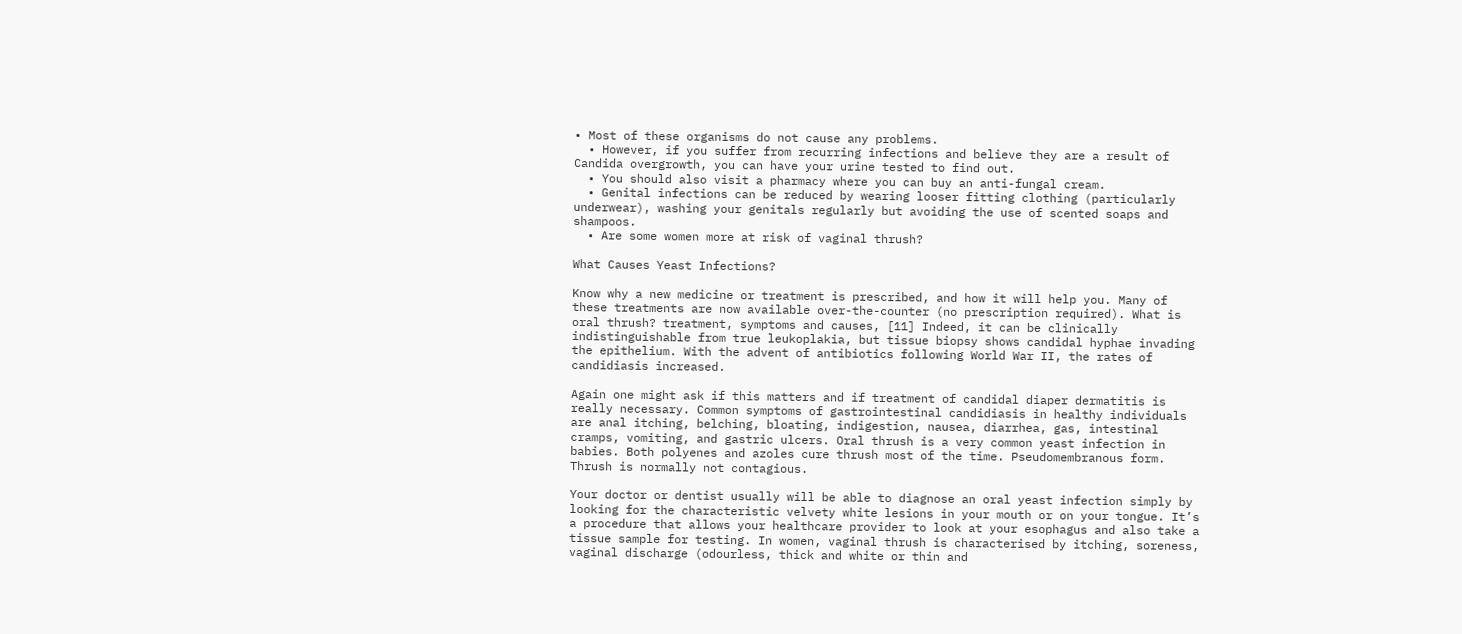• Most of these organisms do not cause any problems.
  • However, if you suffer from recurring infections and believe they are a result of Candida overgrowth, you can have your urine tested to find out.
  • You should also visit a pharmacy where you can buy an anti-fungal cream.
  • Genital infections can be reduced by wearing looser fitting clothing (particularly underwear), washing your genitals regularly but avoiding the use of scented soaps and shampoos.
  • Are some women more at risk of vaginal thrush?

What Causes Yeast Infections?

Know why a new medicine or treatment is prescribed, and how it will help you. Many of these treatments are now available over-the-counter (no prescription required). What is oral thrush? treatment, symptoms and causes, [11] Indeed, it can be clinically indistinguishable from true leukoplakia, but tissue biopsy shows candidal hyphae invading the epithelium. With the advent of antibiotics following World War II, the rates of candidiasis increased.

Again one might ask if this matters and if treatment of candidal diaper dermatitis is really necessary. Common symptoms of gastrointestinal candidiasis in healthy individuals are anal itching, belching, bloating, indigestion, nausea, diarrhea, gas, intestinal cramps, vomiting, and gastric ulcers. Oral thrush is a very common yeast infection in babies. Both polyenes and azoles cure thrush most of the time. Pseudomembranous form. Thrush is normally not contagious.

Your doctor or dentist usually will be able to diagnose an oral yeast infection simply by looking for the characteristic velvety white lesions in your mouth or on your tongue. It’s a procedure that allows your healthcare provider to look at your esophagus and also take a tissue sample for testing. In women, vaginal thrush is characterised by itching, soreness, vaginal discharge (odourless, thick and white or thin and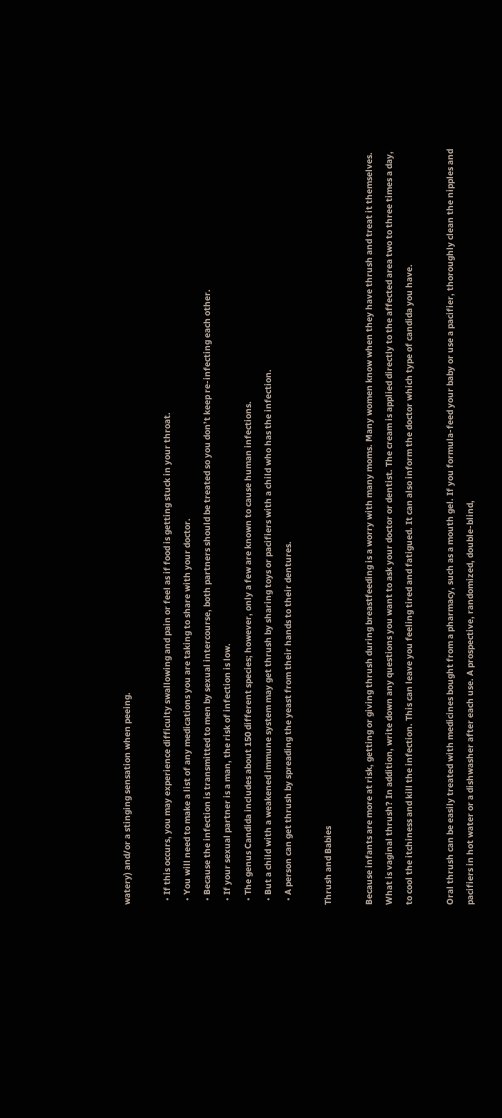watery) and/or a stinging sensation when peeing.

  • If this occurs, you may experience difficulty swallowing and pain or feel as if food is getting stuck in your throat.
  • You will need to make a list of any medications you are taking to share with your doctor.
  • Because the infection is transmitted to men by sexual intercourse, both partners should be treated so you don’t keep re-infecting each other.
  • If your sexual partner is a man, the risk of infection is low.
  • The genus Candida includes about 150 different species; however, only a few are known to cause human infections.
  • But a child with a weakened immune system may get thrush by sharing toys or pacifiers with a child who has the infection.
  • A person can get thrush by spreading the yeast from their hands to their dentures.

Thrush and Babies

Because infants are more at risk, getting or giving thrush during breastfeeding is a worry with many moms. Many women know when they have thrush and treat it themselves. What is vaginal thrush? In addition, write down any questions you want to ask your doctor or dentist. The cream is applied directly to the affected area two to three times a day, to cool the itchiness and kill the infection. This can leave you feeling tired and fatigued. It can also inform the doctor which type of candida you have.

Oral thrush can be easily treated with medicines bought from a pharmacy, such as a mouth gel. If you formula-feed your baby or use a pacifier, thoroughly clean the nipples and pacifiers in hot water or a dishwasher after each use. A prospective, randomized, double-blind,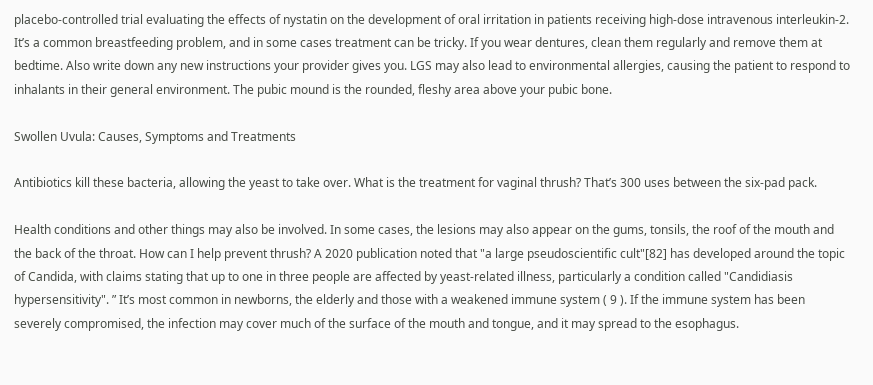placebo-controlled trial evaluating the effects of nystatin on the development of oral irritation in patients receiving high-dose intravenous interleukin-2. It’s a common breastfeeding problem, and in some cases treatment can be tricky. If you wear dentures, clean them regularly and remove them at bedtime. Also write down any new instructions your provider gives you. LGS may also lead to environmental allergies, causing the patient to respond to inhalants in their general environment. The pubic mound is the rounded, fleshy area above your pubic bone.

Swollen Uvula: Causes, Symptoms and Treatments

Antibiotics kill these bacteria, allowing the yeast to take over. What is the treatment for vaginal thrush? That’s 300 uses between the six-pad pack.

Health conditions and other things may also be involved. In some cases, the lesions may also appear on the gums, tonsils, the roof of the mouth and the back of the throat. How can I help prevent thrush? A 2020 publication noted that "a large pseudoscientific cult"[82] has developed around the topic of Candida, with claims stating that up to one in three people are affected by yeast-related illness, particularly a condition called "Candidiasis hypersensitivity". ” It’s most common in newborns, the elderly and those with a weakened immune system ( 9 ). If the immune system has been severely compromised, the infection may cover much of the surface of the mouth and tongue, and it may spread to the esophagus.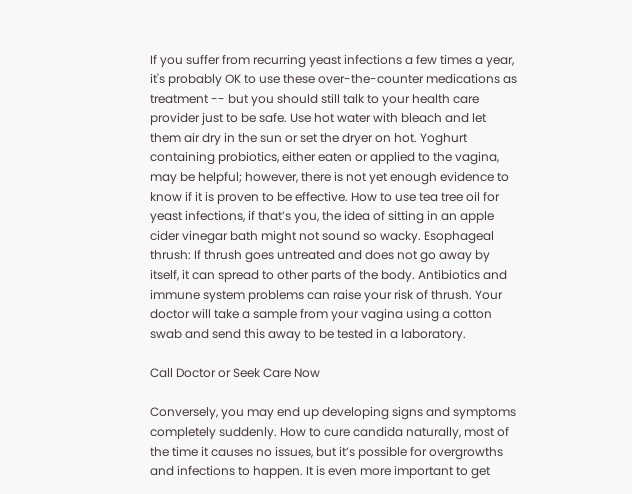If you suffer from recurring yeast infections a few times a year, it's probably OK to use these over-the-counter medications as treatment -- but you should still talk to your health care provider just to be safe. Use hot water with bleach and let them air dry in the sun or set the dryer on hot. Yoghurt containing probiotics, either eaten or applied to the vagina, may be helpful; however, there is not yet enough evidence to know if it is proven to be effective. How to use tea tree oil for yeast infections, if that’s you, the idea of sitting in an apple cider vinegar bath might not sound so wacky. Esophageal thrush: If thrush goes untreated and does not go away by itself, it can spread to other parts of the body. Antibiotics and immune system problems can raise your risk of thrush. Your doctor will take a sample from your vagina using a cotton swab and send this away to be tested in a laboratory.

Call Doctor or Seek Care Now

Conversely, you may end up developing signs and symptoms completely suddenly. How to cure candida naturally, most of the time it causes no issues, but it’s possible for overgrowths and infections to happen. It is even more important to get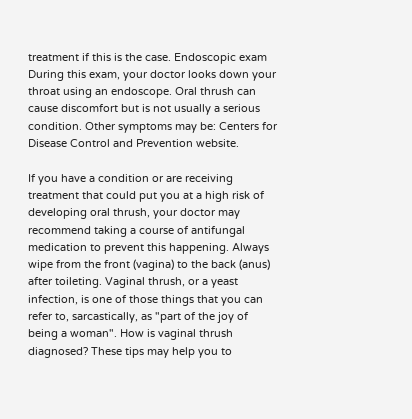treatment if this is the case. Endoscopic exam During this exam, your doctor looks down your throat using an endoscope. Oral thrush can cause discomfort but is not usually a serious condition. Other symptoms may be: Centers for Disease Control and Prevention website.

If you have a condition or are receiving treatment that could put you at a high risk of developing oral thrush, your doctor may recommend taking a course of antifungal medication to prevent this happening. Always wipe from the front (vagina) to the back (anus) after toileting. Vaginal thrush, or a yeast infection, is one of those things that you can refer to, sarcastically, as "part of the joy of being a woman". How is vaginal thrush diagnosed? These tips may help you to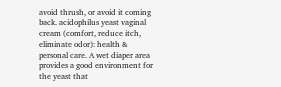avoid thrush, or avoid it coming back. acidophilus yeast vaginal cream (comfort, reduce itch, eliminate odor): health & personal care. A wet diaper area provides a good environment for the yeast that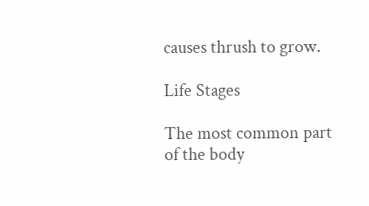causes thrush to grow.

Life Stages

The most common part of the body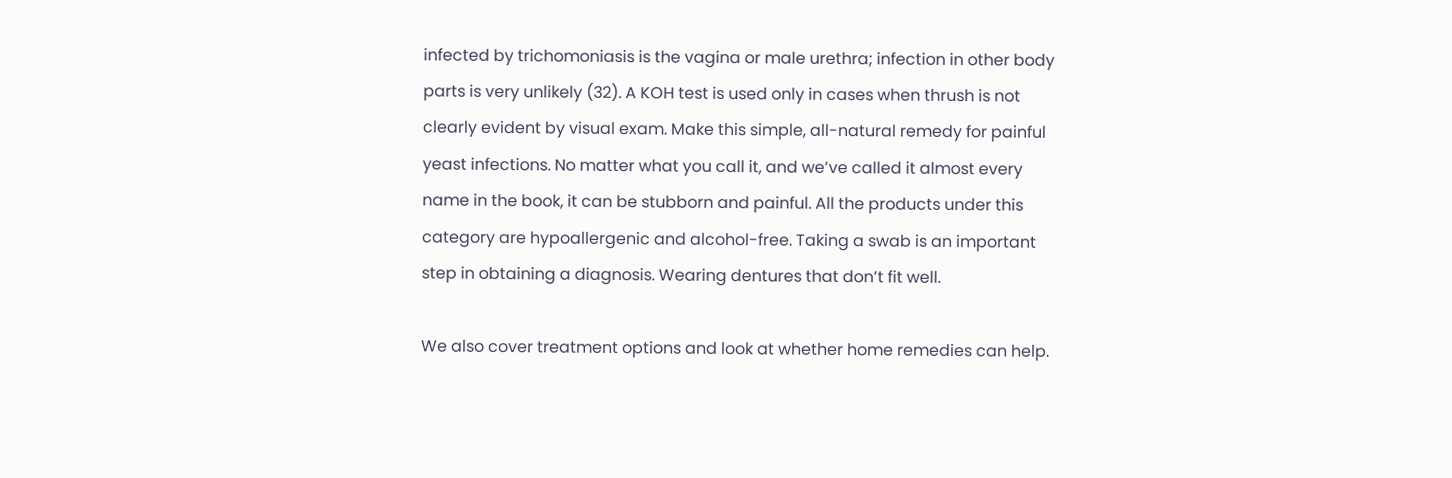infected by trichomoniasis is the vagina or male urethra; infection in other body parts is very unlikely (32). A KOH test is used only in cases when thrush is not clearly evident by visual exam. Make this simple, all-natural remedy for painful yeast infections. No matter what you call it, and we’ve called it almost every name in the book, it can be stubborn and painful. All the products under this category are hypoallergenic and alcohol-free. Taking a swab is an important step in obtaining a diagnosis. Wearing dentures that don’t fit well.

We also cover treatment options and look at whether home remedies can help.